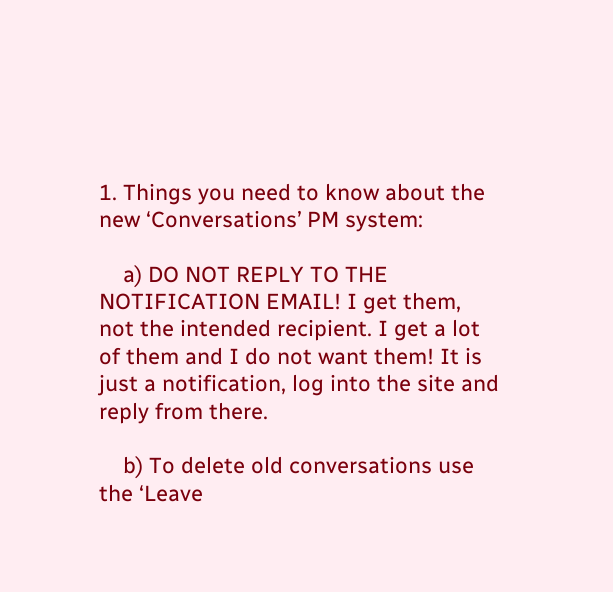1. Things you need to know about the new ‘Conversations’ PM system:

    a) DO NOT REPLY TO THE NOTIFICATION EMAIL! I get them, not the intended recipient. I get a lot of them and I do not want them! It is just a notification, log into the site and reply from there.

    b) To delete old conversations use the ‘Leave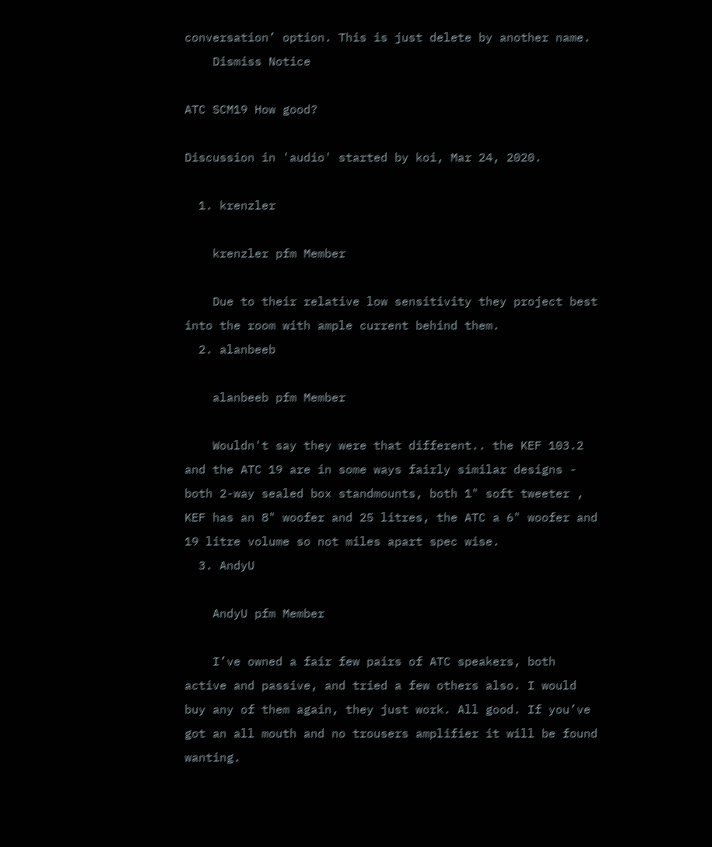conversation’ option. This is just delete by another name.
    Dismiss Notice

ATC SCM19 How good?

Discussion in 'audio' started by koi, Mar 24, 2020.

  1. krenzler

    krenzler pfm Member

    Due to their relative low sensitivity they project best into the room with ample current behind them.
  2. alanbeeb

    alanbeeb pfm Member

    Wouldn't say they were that different.. the KEF 103.2 and the ATC 19 are in some ways fairly similar designs - both 2-way sealed box standmounts, both 1" soft tweeter , KEF has an 8" woofer and 25 litres, the ATC a 6" woofer and 19 litre volume so not miles apart spec wise.
  3. AndyU

    AndyU pfm Member

    I’ve owned a fair few pairs of ATC speakers, both active and passive, and tried a few others also. I would buy any of them again, they just work. All good. If you’ve got an all mouth and no trousers amplifier it will be found wanting.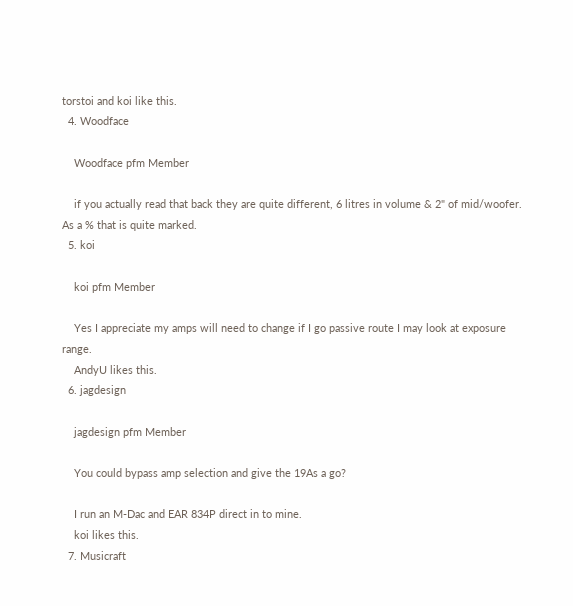torstoi and koi like this.
  4. Woodface

    Woodface pfm Member

    if you actually read that back they are quite different, 6 litres in volume & 2" of mid/woofer. As a % that is quite marked.
  5. koi

    koi pfm Member

    Yes I appreciate my amps will need to change if I go passive route I may look at exposure range.
    AndyU likes this.
  6. jagdesign

    jagdesign pfm Member

    You could bypass amp selection and give the 19As a go?

    I run an M-Dac and EAR 834P direct in to mine.
    koi likes this.
  7. Musicraft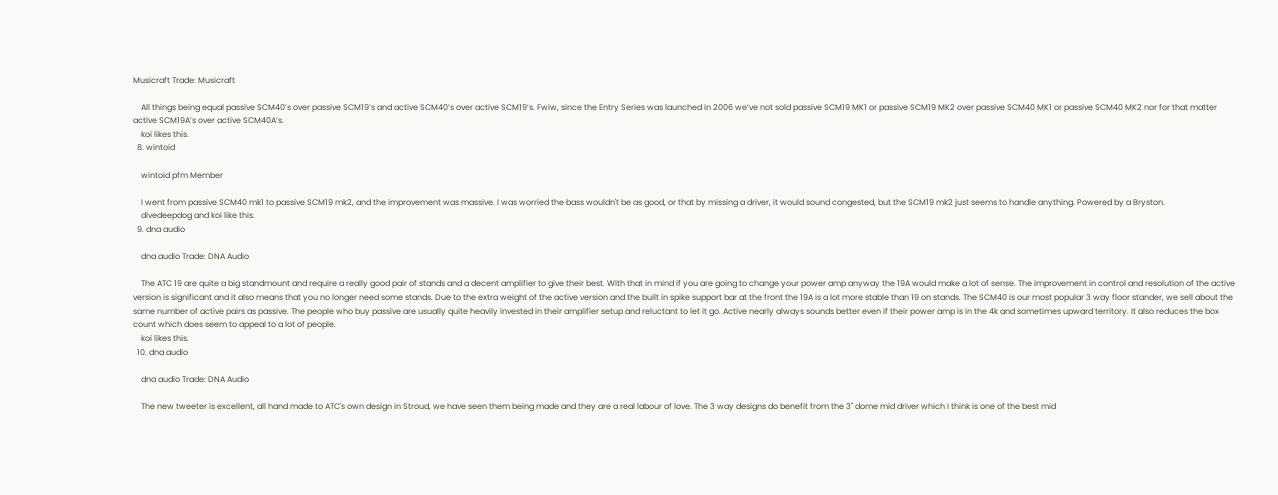Musicraft Trade: Musicraft

    All things being equal passive SCM40’s over passive SCM19’s and active SCM40’s over active SCM19’s. Fwiw, since the Entry Series was launched in 2006 we’ve not sold passive SCM19 MK1 or passive SCM19 MK2 over passive SCM40 MK1 or passive SCM40 MK2 nor for that matter active SCM19A’s over active SCM40A’s.
    koi likes this.
  8. wintoid

    wintoid pfm Member

    I went from passive SCM40 mk1 to passive SCM19 mk2, and the improvement was massive. I was worried the bass wouldn't be as good, or that by missing a driver, it would sound congested, but the SCM19 mk2 just seems to handle anything. Powered by a Bryston.
    divedeepdog and koi like this.
  9. dna audio

    dna audio Trade: DNA Audio

    The ATC 19 are quite a big standmount and require a really good pair of stands and a decent amplifier to give their best. With that in mind if you are going to change your power amp anyway the 19A would make a lot of sense. The improvement in control and resolution of the active version is significant and it also means that you no longer need some stands. Due to the extra weight of the active version and the built in spike support bar at the front the 19A is a lot more stable than 19 on stands. The SCM40 is our most popular 3 way floor stander, we sell about the same number of active pairs as passive. The people who buy passive are usually quite heavily invested in their amplifier setup and reluctant to let it go. Active nearly always sounds better even if their power amp is in the 4k and sometimes upward territory. It also reduces the box count which does seem to appeal to a lot of people.
    koi likes this.
  10. dna audio

    dna audio Trade: DNA Audio

    The new tweeter is excellent, all hand made to ATC's own design in Stroud, we have seen them being made and they are a real labour of love. The 3 way designs do benefit from the 3" dome mid driver which I think is one of the best mid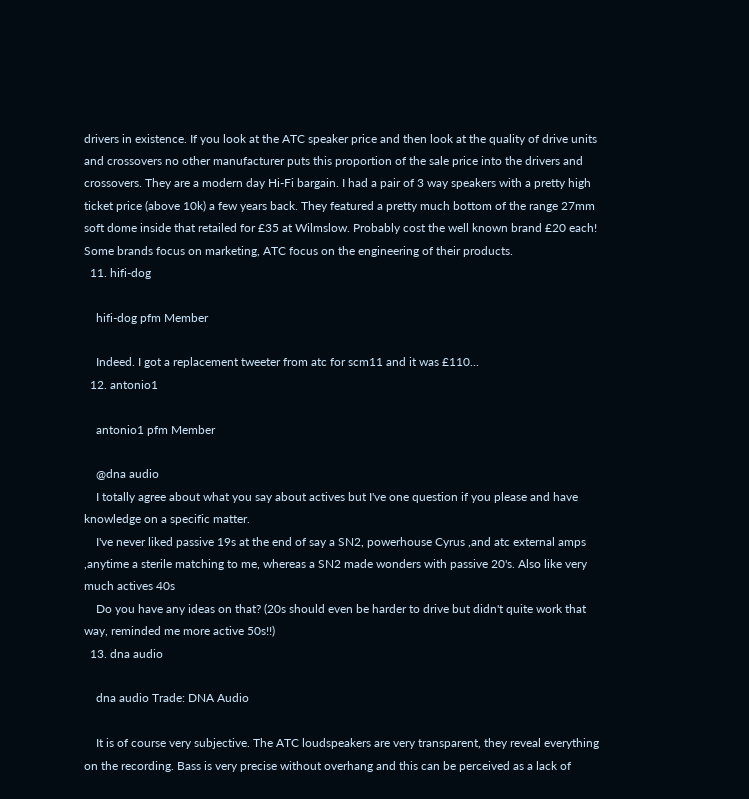drivers in existence. If you look at the ATC speaker price and then look at the quality of drive units and crossovers no other manufacturer puts this proportion of the sale price into the drivers and crossovers. They are a modern day Hi-Fi bargain. I had a pair of 3 way speakers with a pretty high ticket price (above 10k) a few years back. They featured a pretty much bottom of the range 27mm soft dome inside that retailed for £35 at Wilmslow. Probably cost the well known brand £20 each! Some brands focus on marketing, ATC focus on the engineering of their products.
  11. hifi-dog

    hifi-dog pfm Member

    Indeed. I got a replacement tweeter from atc for scm11 and it was £110...
  12. antonio1

    antonio1 pfm Member

    @dna audio
    I totally agree about what you say about actives but I've one question if you please and have knowledge on a specific matter.
    I've never liked passive 19s at the end of say a SN2, powerhouse Cyrus ,and atc external amps ,anytime a sterile matching to me, whereas a SN2 made wonders with passive 20's. Also like very much actives 40s
    Do you have any ideas on that? (20s should even be harder to drive but didn't quite work that way, reminded me more active 50s!!)
  13. dna audio

    dna audio Trade: DNA Audio

    It is of course very subjective. The ATC loudspeakers are very transparent, they reveal everything on the recording. Bass is very precise without overhang and this can be perceived as a lack of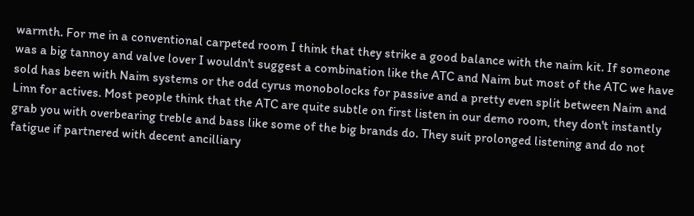warmth. For me in a conventional carpeted room I think that they strike a good balance with the naim kit. If someone was a big tannoy and valve lover I wouldn't suggest a combination like the ATC and Naim but most of the ATC we have sold has been with Naim systems or the odd cyrus monobolocks for passive and a pretty even split between Naim and Linn for actives. Most people think that the ATC are quite subtle on first listen in our demo room, they don't instantly grab you with overbearing treble and bass like some of the big brands do. They suit prolonged listening and do not fatigue if partnered with decent ancilliary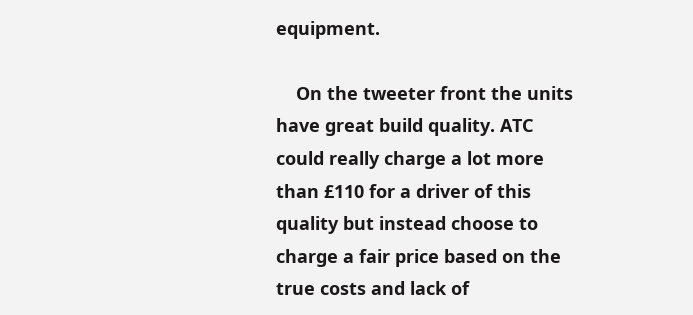equipment.

    On the tweeter front the units have great build quality. ATC could really charge a lot more than £110 for a driver of this quality but instead choose to charge a fair price based on the true costs and lack of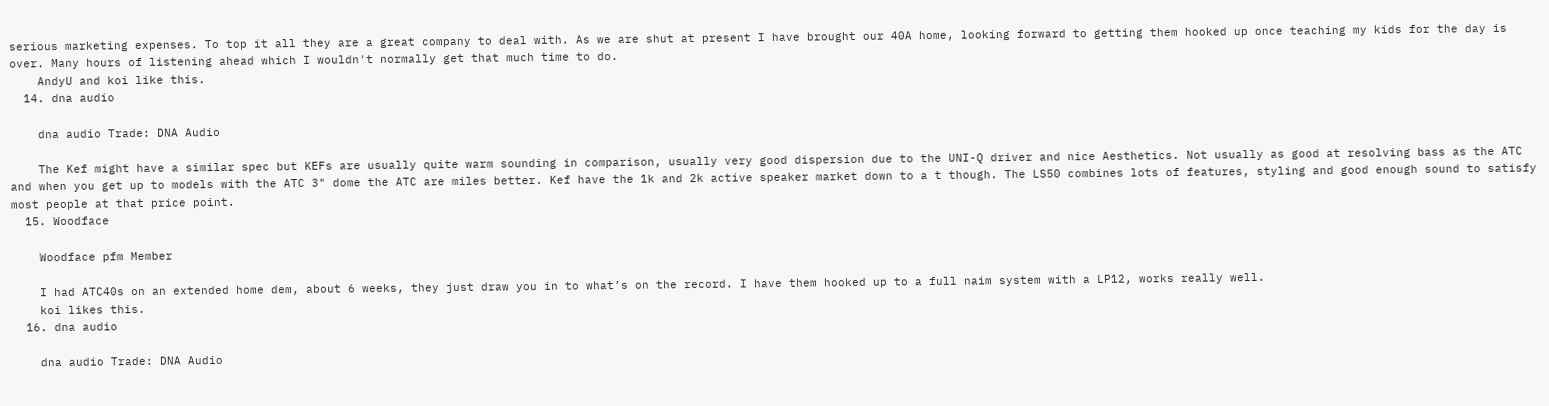serious marketing expenses. To top it all they are a great company to deal with. As we are shut at present I have brought our 40A home, looking forward to getting them hooked up once teaching my kids for the day is over. Many hours of listening ahead which I wouldn't normally get that much time to do.
    AndyU and koi like this.
  14. dna audio

    dna audio Trade: DNA Audio

    The Kef might have a similar spec but KEFs are usually quite warm sounding in comparison, usually very good dispersion due to the UNI-Q driver and nice Aesthetics. Not usually as good at resolving bass as the ATC and when you get up to models with the ATC 3" dome the ATC are miles better. Kef have the 1k and 2k active speaker market down to a t though. The LS50 combines lots of features, styling and good enough sound to satisfy most people at that price point.
  15. Woodface

    Woodface pfm Member

    I had ATC40s on an extended home dem, about 6 weeks, they just draw you in to what’s on the record. I have them hooked up to a full naim system with a LP12, works really well.
    koi likes this.
  16. dna audio

    dna audio Trade: DNA Audio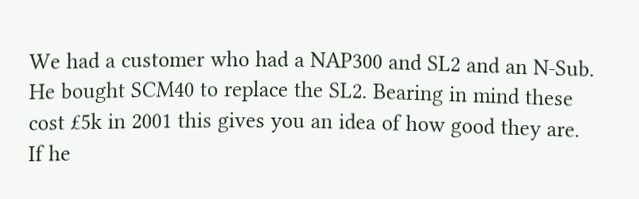We had a customer who had a NAP300 and SL2 and an N-Sub. He bought SCM40 to replace the SL2. Bearing in mind these cost £5k in 2001 this gives you an idea of how good they are. If he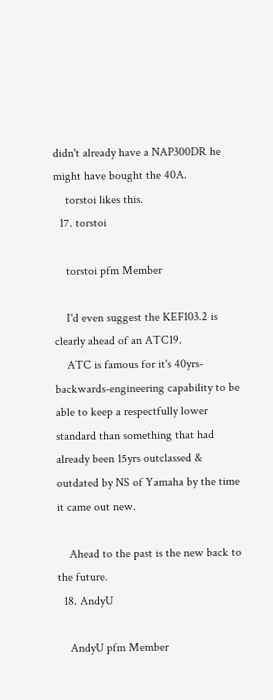didn't already have a NAP300DR he might have bought the 40A.
    torstoi likes this.
  17. torstoi

    torstoi pfm Member

    I'd even suggest the KEF103.2 is clearly ahead of an ATC19.
    ATC is famous for it's 40yrs-backwards-engineering capability to be able to keep a respectfully lower standard than something that had already been 15yrs outclassed & outdated by NS of Yamaha by the time it came out new.

    Ahead to the past is the new back to the future.
  18. AndyU

    AndyU pfm Member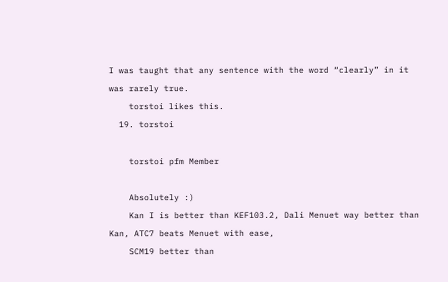I was taught that any sentence with the word “clearly” in it was rarely true.
    torstoi likes this.
  19. torstoi

    torstoi pfm Member

    Absolutely :)
    Kan I is better than KEF103.2, Dali Menuet way better than Kan, ATC7 beats Menuet with ease,
    SCM19 better than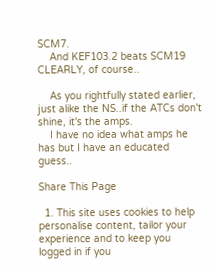SCM7.
    And KEF103.2 beats SCM19 CLEARLY, of course..

    As you rightfully stated earlier, just alike the NS..if the ATCs don't shine, it's the amps.
    I have no idea what amps he has but I have an educated guess..

Share This Page

  1. This site uses cookies to help personalise content, tailor your experience and to keep you logged in if you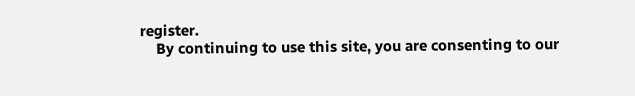register.
    By continuing to use this site, you are consenting to our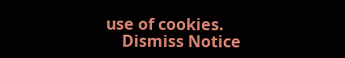use of cookies.
    Dismiss Notice